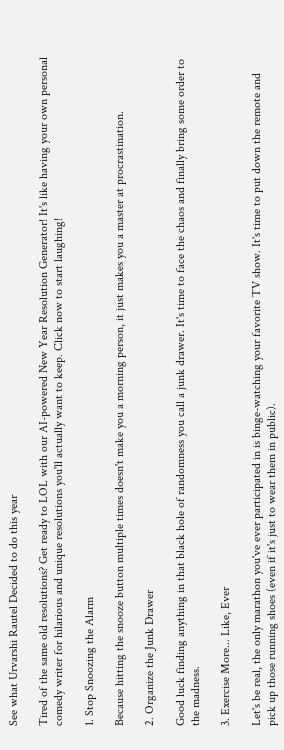See what Urvarshi Rautel Decided to do this year

Tired of the same old resolutions? Get ready to LOL with our AI-powered New Year Resolution Generator! It's like having your own personal comedy writer for hilarious and unique resolutions you'll actually want to keep. Click now to start laughing!

1. Stop Snoozing the Alarm

Because hitting the snooze button multiple times doesn't make you a morning person, it just makes you a master at procrastination.

2. Organize the Junk Drawer

Good luck finding anything in that black hole of randomness you call a junk drawer. It's time to face the chaos and finally bring some order to the madness.

3. Exercise More... Like, Ever

Let's be real, the only marathon you've ever participated in is binge-watching your favorite TV show. It's time to put down the remote and pick up those running shoes (even if it's just to wear them in public).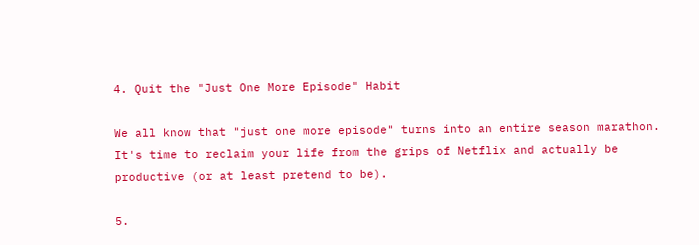4. Quit the "Just One More Episode" Habit

We all know that "just one more episode" turns into an entire season marathon. It's time to reclaim your life from the grips of Netflix and actually be productive (or at least pretend to be).

5.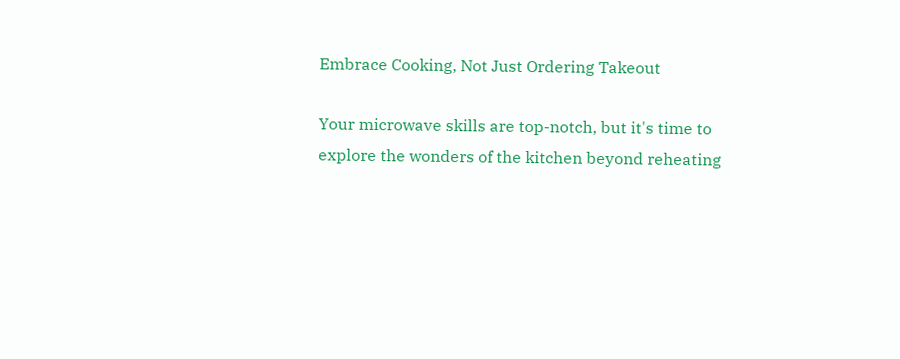Embrace Cooking, Not Just Ordering Takeout

Your microwave skills are top-notch, but it's time to explore the wonders of the kitchen beyond reheating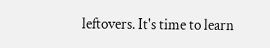leftovers. It's time to learn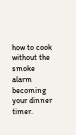how to cook without the smoke alarm becoming your dinner timer.